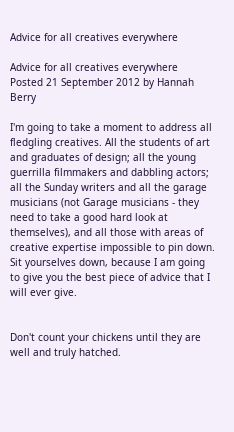Advice for all creatives everywhere

Advice for all creatives everywhere
Posted 21 September 2012 by Hannah Berry

I'm going to take a moment to address all fledgling creatives. All the students of art and graduates of design; all the young guerrilla filmmakers and dabbling actors; all the Sunday writers and all the garage musicians (not Garage musicians - they need to take a good hard look at themselves), and all those with areas of creative expertise impossible to pin down. Sit yourselves down, because I am going to give you the best piece of advice that I will ever give.


Don't count your chickens until they are well and truly hatched.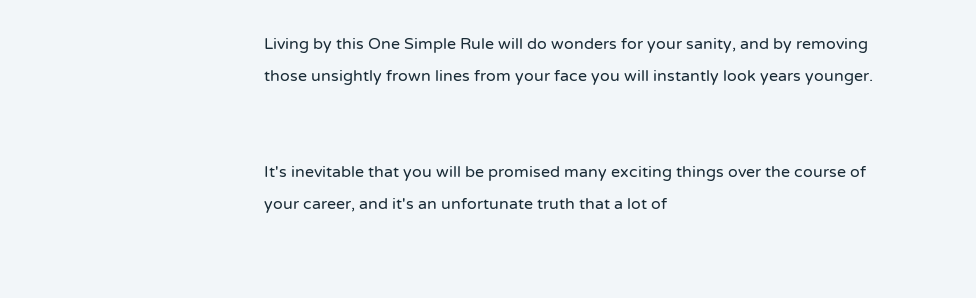Living by this One Simple Rule will do wonders for your sanity, and by removing those unsightly frown lines from your face you will instantly look years younger.


It's inevitable that you will be promised many exciting things over the course of your career, and it's an unfortunate truth that a lot of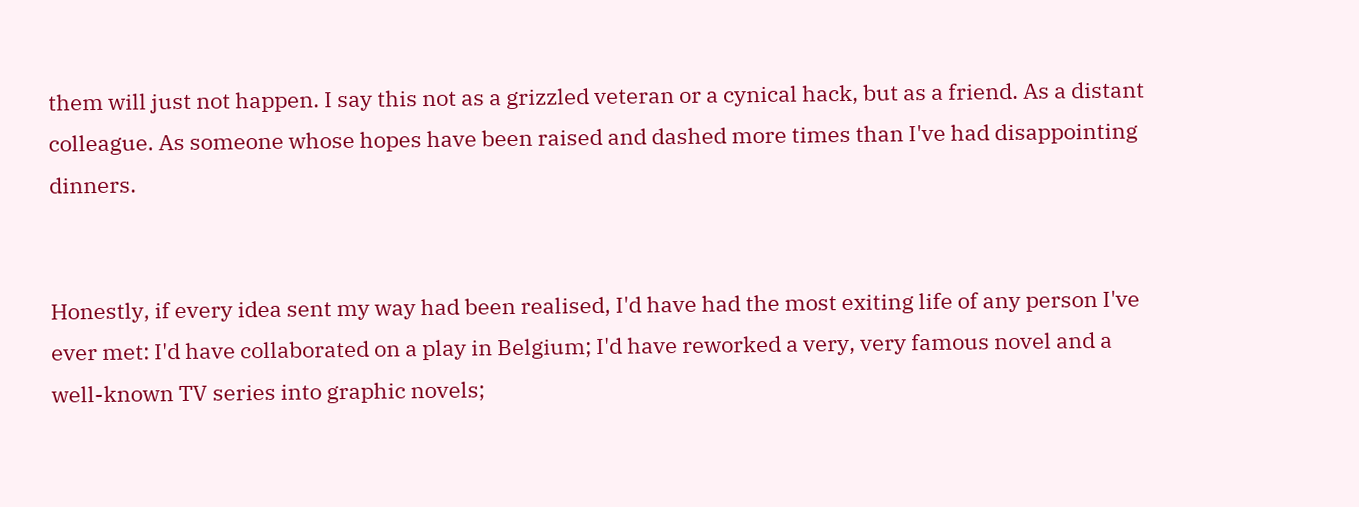them will just not happen. I say this not as a grizzled veteran or a cynical hack, but as a friend. As a distant colleague. As someone whose hopes have been raised and dashed more times than I've had disappointing dinners.


Honestly, if every idea sent my way had been realised, I'd have had the most exiting life of any person I've ever met: I'd have collaborated on a play in Belgium; I'd have reworked a very, very famous novel and a well-known TV series into graphic novels;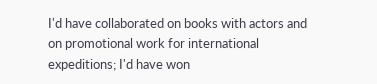I'd have collaborated on books with actors and on promotional work for international expeditions; I'd have won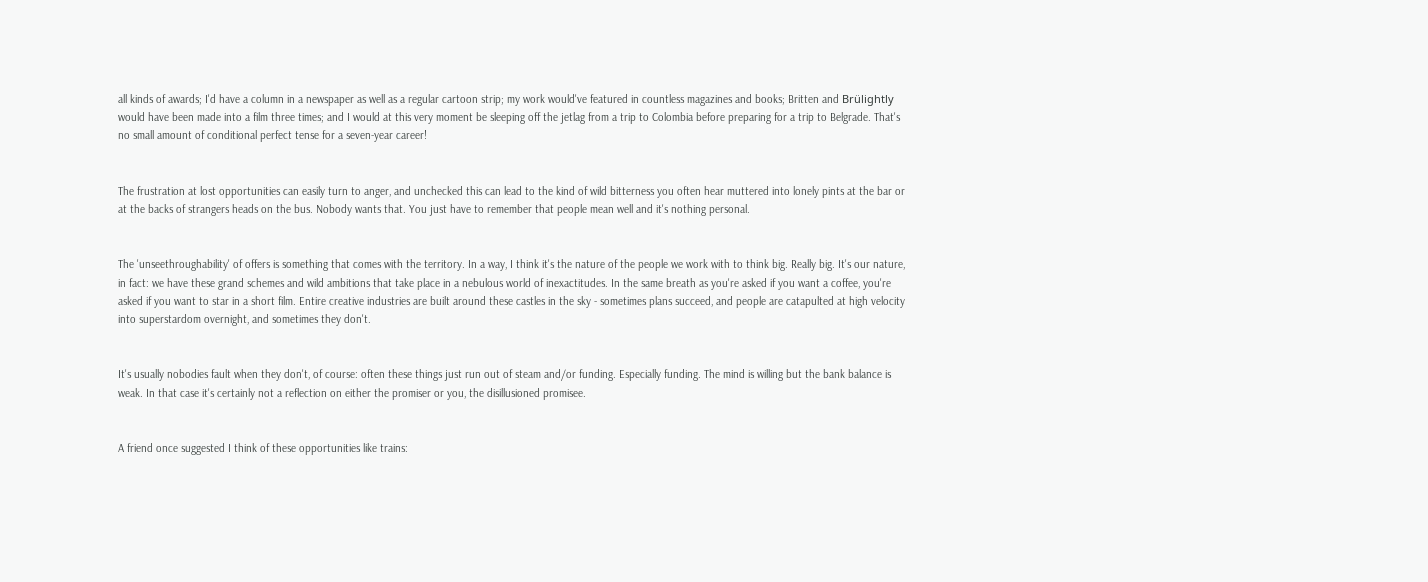all kinds of awards; I'd have a column in a newspaper as well as a regular cartoon strip; my work would've featured in countless magazines and books; Britten and Brülightly would have been made into a film three times; and I would at this very moment be sleeping off the jetlag from a trip to Colombia before preparing for a trip to Belgrade. That's no small amount of conditional perfect tense for a seven-year career!


The frustration at lost opportunities can easily turn to anger, and unchecked this can lead to the kind of wild bitterness you often hear muttered into lonely pints at the bar or at the backs of strangers heads on the bus. Nobody wants that. You just have to remember that people mean well and it's nothing personal.


The 'unseethroughability' of offers is something that comes with the territory. In a way, I think it's the nature of the people we work with to think big. Really big. It's our nature, in fact: we have these grand schemes and wild ambitions that take place in a nebulous world of inexactitudes. In the same breath as you're asked if you want a coffee, you're asked if you want to star in a short film. Entire creative industries are built around these castles in the sky - sometimes plans succeed, and people are catapulted at high velocity into superstardom overnight, and sometimes they don't.


It's usually nobodies fault when they don't, of course: often these things just run out of steam and/or funding. Especially funding. The mind is willing but the bank balance is weak. In that case it's certainly not a reflection on either the promiser or you, the disillusioned promisee.


A friend once suggested I think of these opportunities like trains: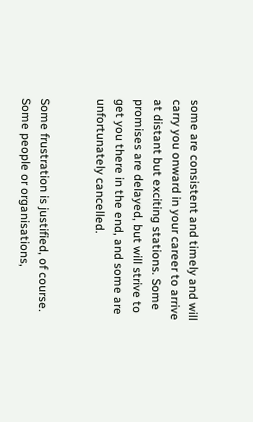some are consistent and timely and will carry you onward in your career to arrive at distant but exciting stations. Some promises are delayed, but will strive to get you there in the end, and some are unfortunately cancelled.


Some frustration is justified, of course. Some people or organisations,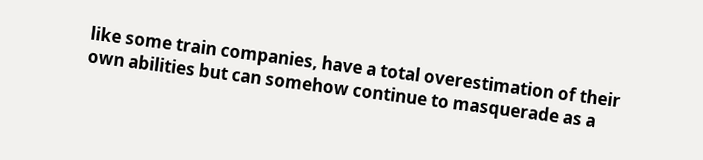like some train companies, have a total overestimation of their own abilities but can somehow continue to masquerade as a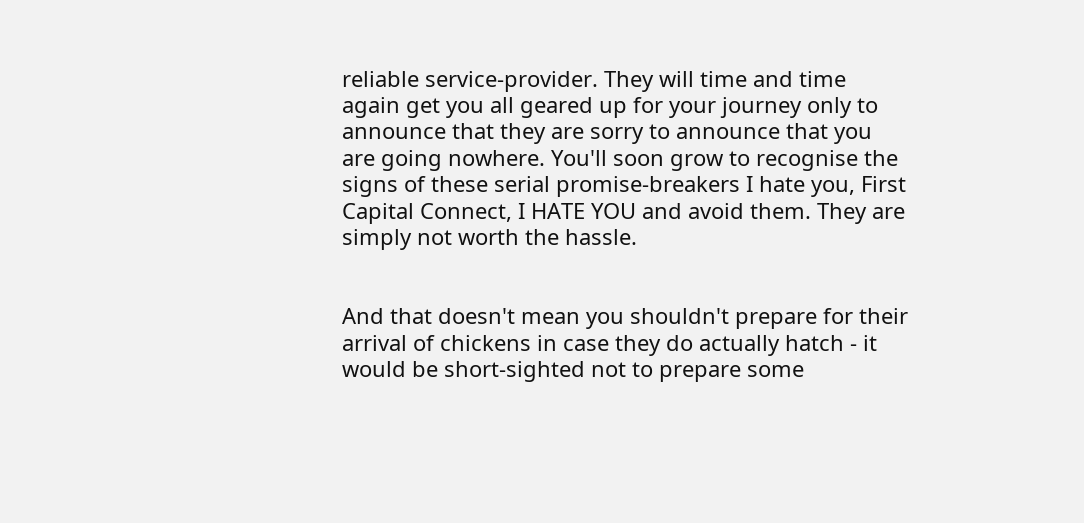reliable service-provider. They will time and time again get you all geared up for your journey only to announce that they are sorry to announce that you are going nowhere. You'll soon grow to recognise the signs of these serial promise-breakers I hate you, First Capital Connect, I HATE YOU and avoid them. They are simply not worth the hassle.


And that doesn't mean you shouldn't prepare for their arrival of chickens in case they do actually hatch - it would be short-sighted not to prepare some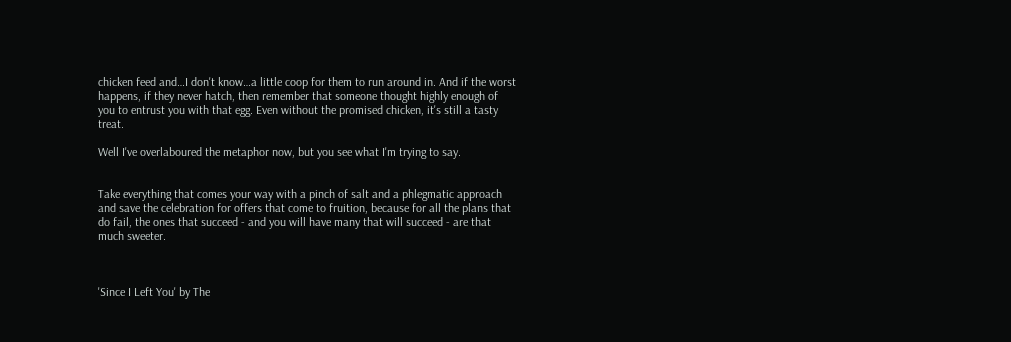chicken feed and…I don't know…a little coop for them to run around in. And if the worst happens, if they never hatch, then remember that someone thought highly enough of you to entrust you with that egg. Even without the promised chicken, it's still a tasty treat.

Well I've overlaboured the metaphor now, but you see what I'm trying to say.


Take everything that comes your way with a pinch of salt and a phlegmatic approach and save the celebration for offers that come to fruition, because for all the plans that do fail, the ones that succeed - and you will have many that will succeed - are that much sweeter.



'Since I Left You' by The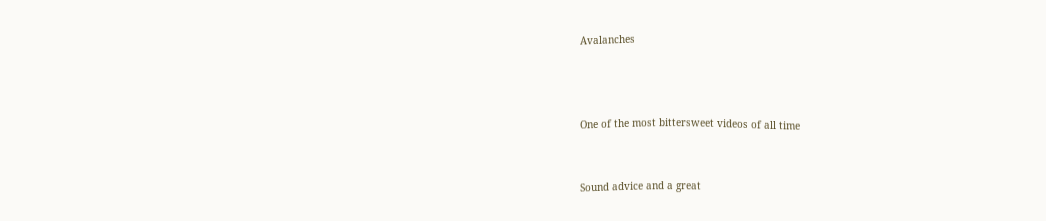Avalanches



One of the most bittersweet videos of all time


Sound advice and a great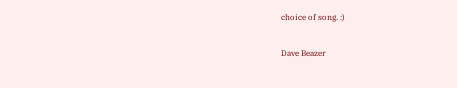choice of song. :)

Dave Beazer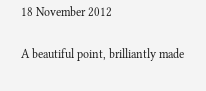18 November 2012

A beautiful point, brilliantly made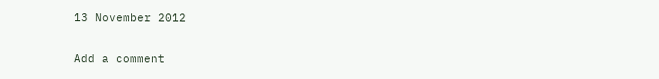13 November 2012

Add a comment